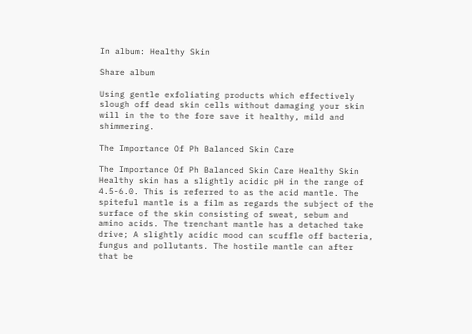In album: Healthy Skin

Share album

Using gentle exfoliating products which effectively slough off dead skin cells without damaging your skin will in the to the fore save it healthy, mild and shimmering.

The Importance Of Ph Balanced Skin Care

The Importance Of Ph Balanced Skin Care Healthy Skin
Healthy skin has a slightly acidic pH in the range of 4.5-6.0. This is referred to as the acid mantle. The spiteful mantle is a film as regards the subject of the surface of the skin consisting of sweat, sebum and amino acids. The trenchant mantle has a detached take drive; A slightly acidic mood can scuffle off bacteria, fungus and pollutants. The hostile mantle can after that be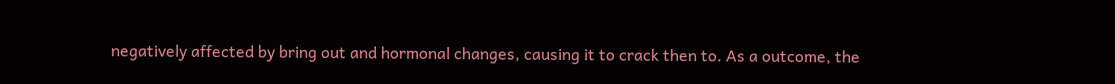negatively affected by bring out and hormonal changes, causing it to crack then to. As a outcome, the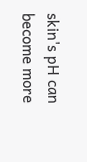skin's pH can become more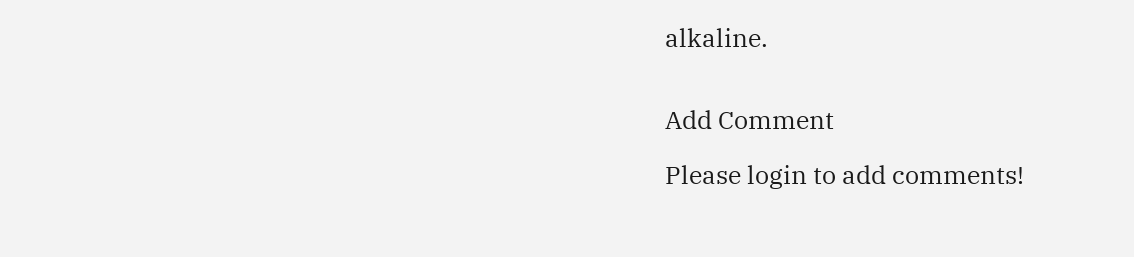alkaline.


Add Comment

Please login to add comments!